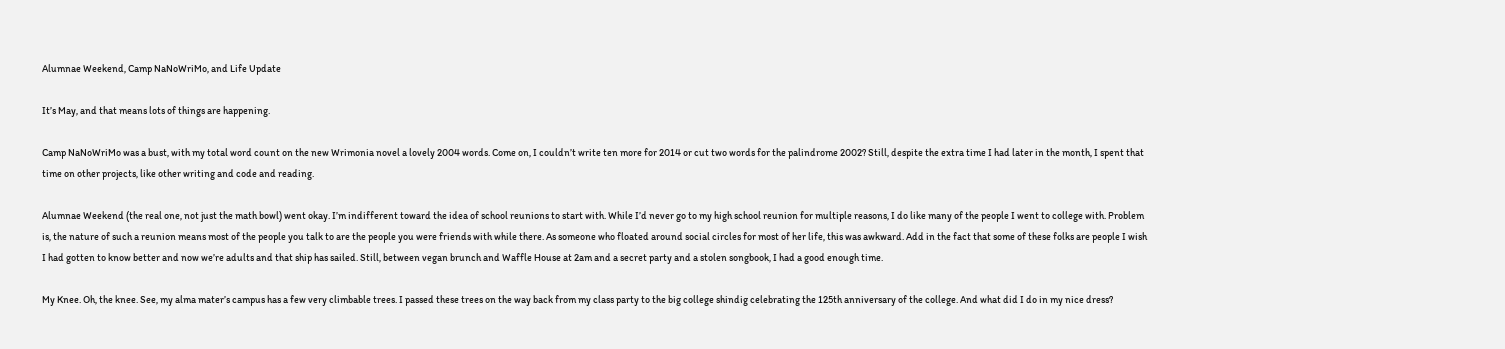Alumnae Weekend, Camp NaNoWriMo, and Life Update

It’s May, and that means lots of things are happening.

Camp NaNoWriMo was a bust, with my total word count on the new Wrimonia novel a lovely 2004 words. Come on, I couldn’t write ten more for 2014 or cut two words for the palindrome 2002? Still, despite the extra time I had later in the month, I spent that time on other projects, like other writing and code and reading.

Alumnae Weekend (the real one, not just the math bowl) went okay. I’m indifferent toward the idea of school reunions to start with. While I’d never go to my high school reunion for multiple reasons, I do like many of the people I went to college with. Problem is, the nature of such a reunion means most of the people you talk to are the people you were friends with while there. As someone who floated around social circles for most of her life, this was awkward. Add in the fact that some of these folks are people I wish I had gotten to know better and now we’re adults and that ship has sailed. Still, between vegan brunch and Waffle House at 2am and a secret party and a stolen songbook, I had a good enough time.

My Knee. Oh, the knee. See, my alma mater’s campus has a few very climbable trees. I passed these trees on the way back from my class party to the big college shindig celebrating the 125th anniversary of the college. And what did I do in my nice dress?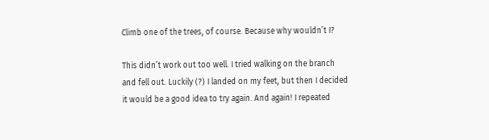Climb one of the trees, of course. Because why wouldn’t I?

This didn’t work out too well. I tried walking on the branch and fell out. Luckily (?) I landed on my feet, but then I decided it would be a good idea to try again. And again! I repeated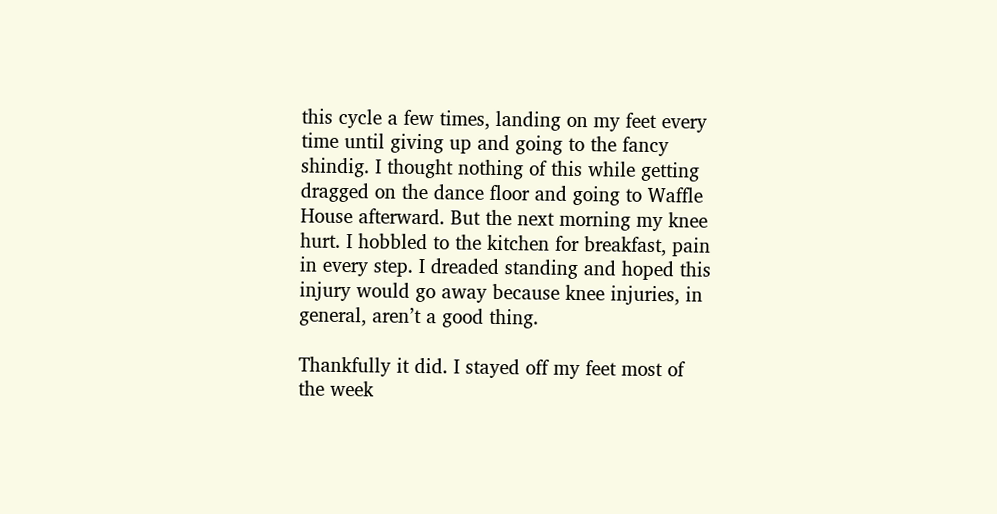this cycle a few times, landing on my feet every time until giving up and going to the fancy shindig. I thought nothing of this while getting dragged on the dance floor and going to Waffle House afterward. But the next morning my knee hurt. I hobbled to the kitchen for breakfast, pain in every step. I dreaded standing and hoped this injury would go away because knee injuries, in general, aren’t a good thing.

Thankfully it did. I stayed off my feet most of the week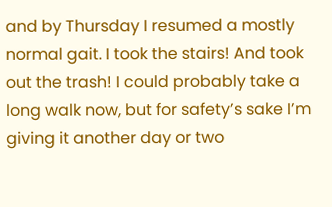and by Thursday I resumed a mostly normal gait. I took the stairs! And took out the trash! I could probably take a long walk now, but for safety’s sake I’m giving it another day or two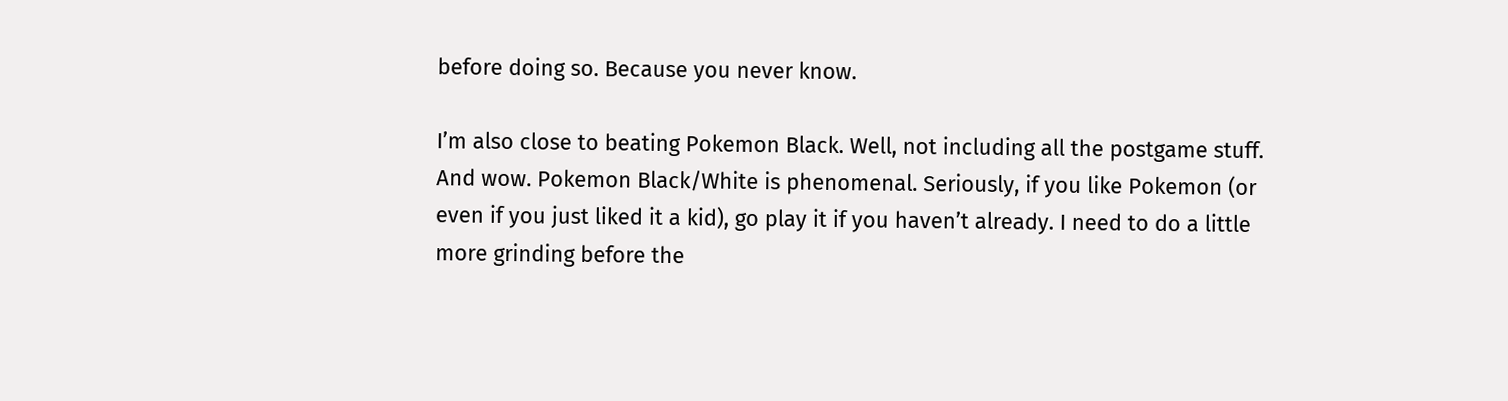before doing so. Because you never know.

I’m also close to beating Pokemon Black. Well, not including all the postgame stuff. And wow. Pokemon Black/White is phenomenal. Seriously, if you like Pokemon (or even if you just liked it a kid), go play it if you haven’t already. I need to do a little more grinding before the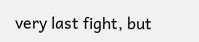very last fight, but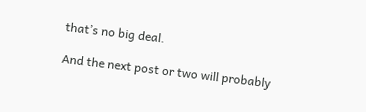that’s no big deal.

And the next post or two will probably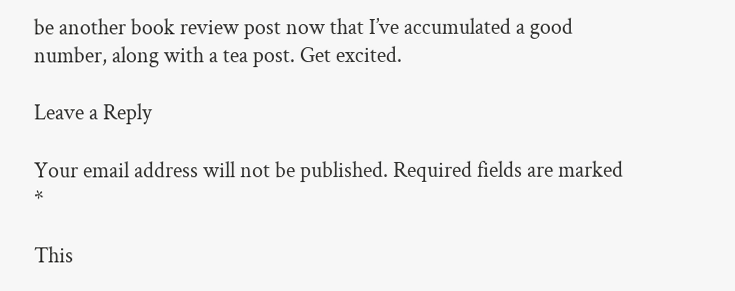be another book review post now that I’ve accumulated a good number, along with a tea post. Get excited.

Leave a Reply

Your email address will not be published. Required fields are marked *

This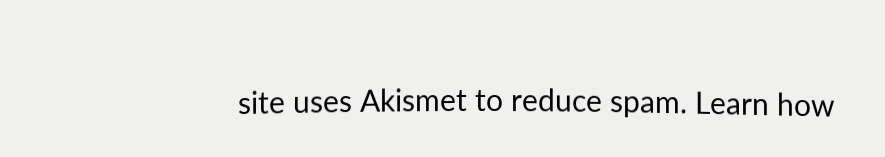site uses Akismet to reduce spam. Learn how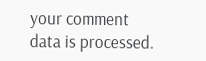your comment data is processed.